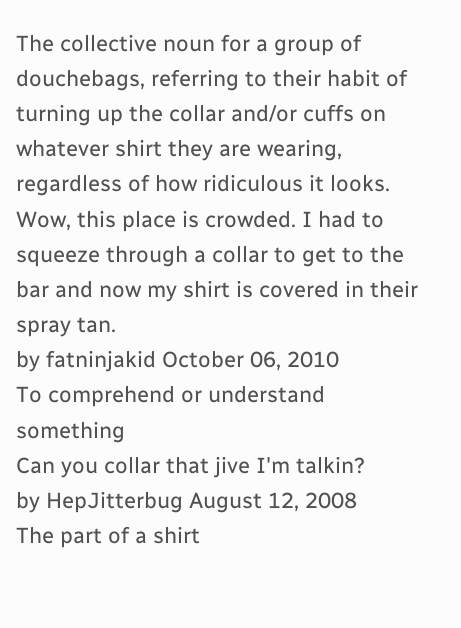The collective noun for a group of douchebags, referring to their habit of turning up the collar and/or cuffs on whatever shirt they are wearing, regardless of how ridiculous it looks.
Wow, this place is crowded. I had to squeeze through a collar to get to the bar and now my shirt is covered in their spray tan.
by fatninjakid October 06, 2010
To comprehend or understand something
Can you collar that jive I'm talkin?
by HepJitterbug August 12, 2008
The part of a shirt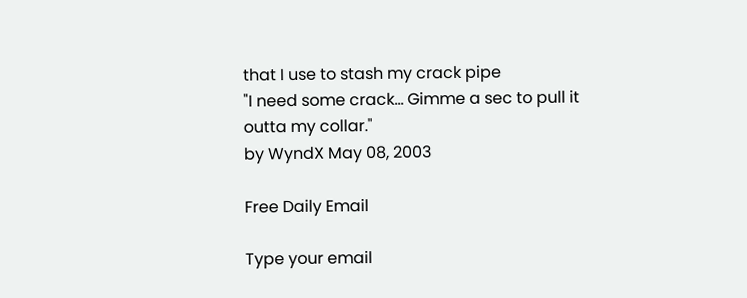that I use to stash my crack pipe
"I need some crack... Gimme a sec to pull it outta my collar."
by WyndX May 08, 2003

Free Daily Email

Type your email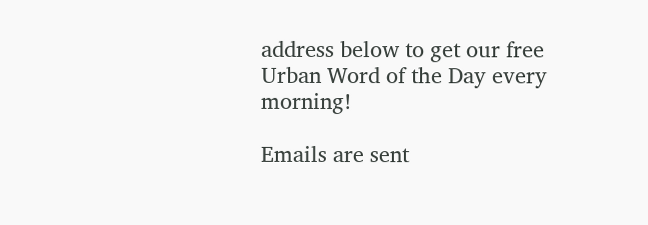address below to get our free Urban Word of the Day every morning!

Emails are sent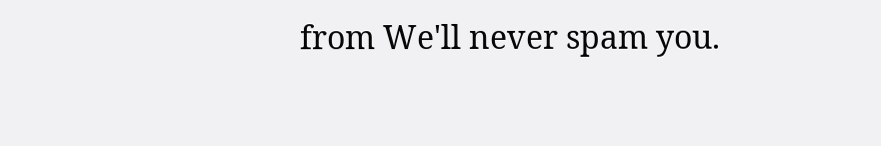from We'll never spam you.